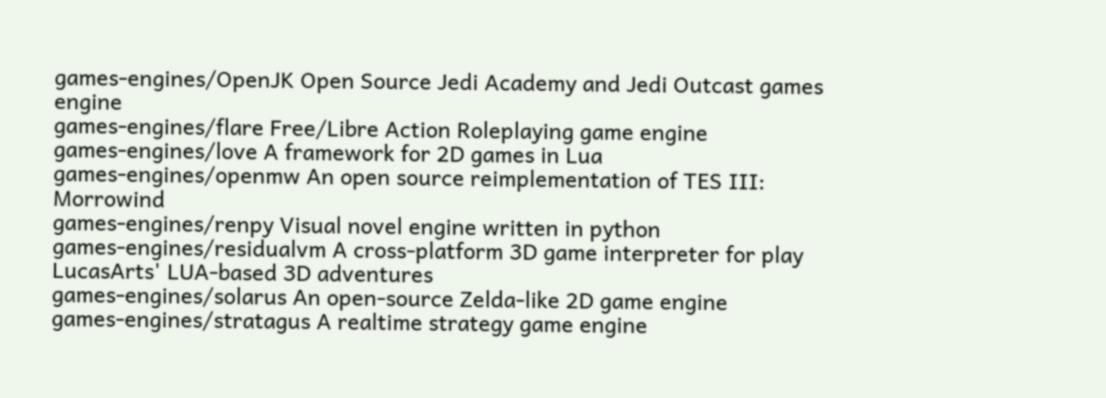games-engines/OpenJK Open Source Jedi Academy and Jedi Outcast games engine
games-engines/flare Free/Libre Action Roleplaying game engine
games-engines/love A framework for 2D games in Lua
games-engines/openmw An open source reimplementation of TES III: Morrowind
games-engines/renpy Visual novel engine written in python
games-engines/residualvm A cross-platform 3D game interpreter for play LucasArts' LUA-based 3D adventures
games-engines/solarus An open-source Zelda-like 2D game engine
games-engines/stratagus A realtime strategy game engine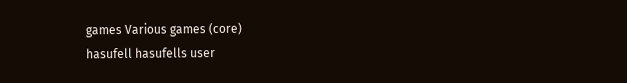games Various games (core)
hasufell hasufells user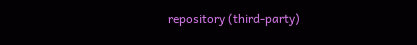repository (third-party)